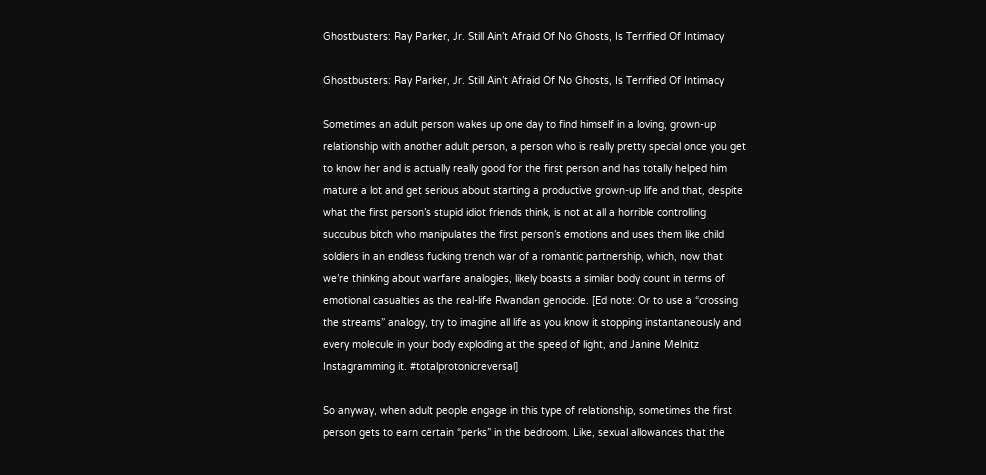Ghostbusters: Ray Parker, Jr. Still Ain’t Afraid Of No Ghosts, Is Terrified Of Intimacy

Ghostbusters: Ray Parker, Jr. Still Ain’t Afraid Of No Ghosts, Is Terrified Of Intimacy

Sometimes an adult person wakes up one day to find himself in a loving, grown-up relationship with another adult person, a person who is really pretty special once you get to know her and is actually really good for the first person and has totally helped him mature a lot and get serious about starting a productive grown-up life and that, despite what the first person’s stupid idiot friends think, is not at all a horrible controlling succubus bitch who manipulates the first person’s emotions and uses them like child soldiers in an endless fucking trench war of a romantic partnership, which, now that we’re thinking about warfare analogies, likely boasts a similar body count in terms of emotional casualties as the real-life Rwandan genocide. [Ed note: Or to use a “crossing the streams” analogy, try to imagine all life as you know it stopping instantaneously and every molecule in your body exploding at the speed of light, and Janine Melnitz Instagramming it. #totalprotonicreversal]

So anyway, when adult people engage in this type of relationship, sometimes the first person gets to earn certain “perks” in the bedroom. Like, sexual allowances that the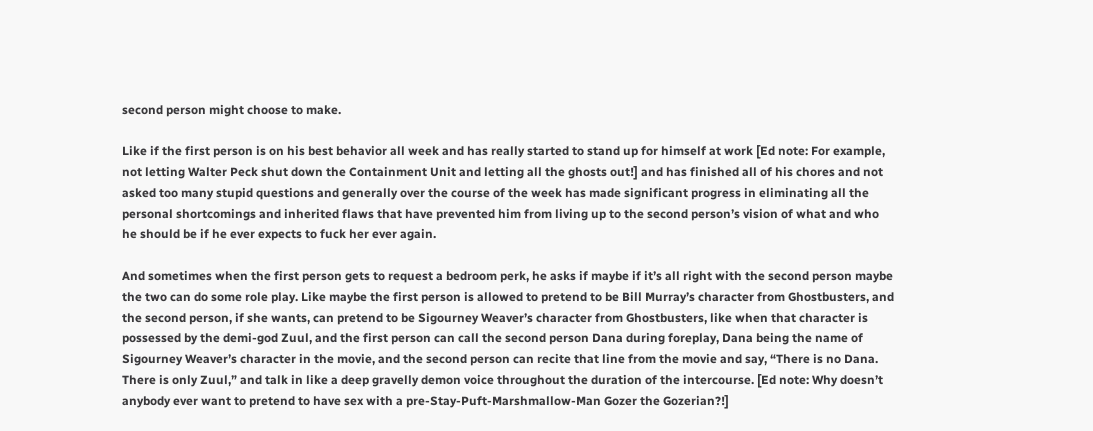second person might choose to make.

Like if the first person is on his best behavior all week and has really started to stand up for himself at work [Ed note: For example, not letting Walter Peck shut down the Containment Unit and letting all the ghosts out!] and has finished all of his chores and not asked too many stupid questions and generally over the course of the week has made significant progress in eliminating all the personal shortcomings and inherited flaws that have prevented him from living up to the second person’s vision of what and who he should be if he ever expects to fuck her ever again.

And sometimes when the first person gets to request a bedroom perk, he asks if maybe if it’s all right with the second person maybe the two can do some role play. Like maybe the first person is allowed to pretend to be Bill Murray’s character from Ghostbusters, and the second person, if she wants, can pretend to be Sigourney Weaver’s character from Ghostbusters, like when that character is possessed by the demi-god Zuul, and the first person can call the second person Dana during foreplay, Dana being the name of Sigourney Weaver’s character in the movie, and the second person can recite that line from the movie and say, “There is no Dana. There is only Zuul,” and talk in like a deep gravelly demon voice throughout the duration of the intercourse. [Ed note: Why doesn’t anybody ever want to pretend to have sex with a pre-Stay-Puft-Marshmallow-Man Gozer the Gozerian?!]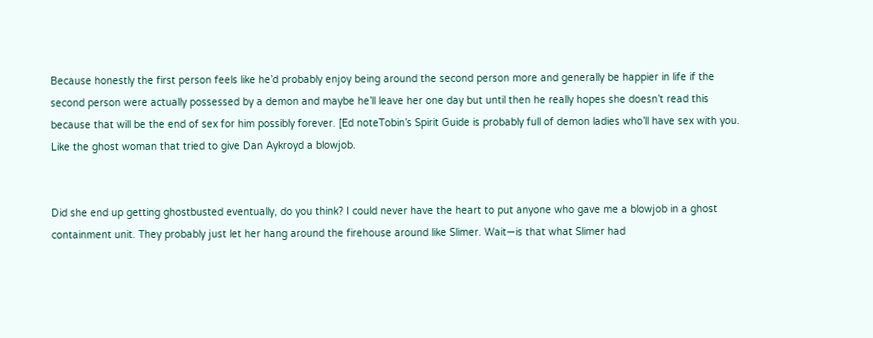Because honestly the first person feels like he’d probably enjoy being around the second person more and generally be happier in life if the second person were actually possessed by a demon and maybe he’ll leave her one day but until then he really hopes she doesn’t read this because that will be the end of sex for him possibly forever. [Ed noteTobin’s Spirit Guide is probably full of demon ladies who’ll have sex with you. Like the ghost woman that tried to give Dan Aykroyd a blowjob.


Did she end up getting ghostbusted eventually, do you think? I could never have the heart to put anyone who gave me a blowjob in a ghost containment unit. They probably just let her hang around the firehouse around like Slimer. Wait—is that what Slimer had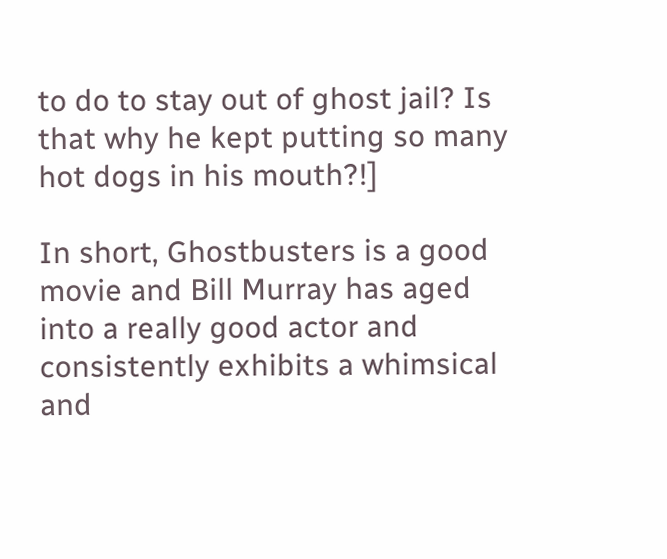to do to stay out of ghost jail? Is that why he kept putting so many hot dogs in his mouth?!]

In short, Ghostbusters is a good movie and Bill Murray has aged into a really good actor and consistently exhibits a whimsical and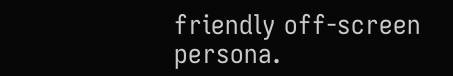friendly off-screen persona.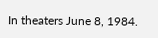In theaters June 8, 1984.